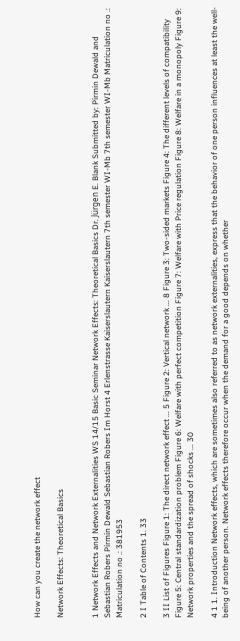How can you create the network effect

Network Effects: Theoretical Basics


1 Network Effects and Network Externalities WS 14/15 Basic Seminar Network Effects: Theoretical Basics Dr. Jürgen E. Blank Submitted by: Pirmin Dewald and Sebastian Robers Pirmin Dewald Sebastian Robers Im Horst 4 Erlenstrasse Kaiserslautern Kaiserslautern 7th semester WI-Mb 7th semester WI-Mb Matriculation no .: Matriculation no .: 381953

2 I Table of Contents 1. 33

3 II List of Figures Figure 1: The direct network effect ... 5 Figure 2: Vertical network ... 8 Figure 3: Two-sided markets Figure 4: The different levels of compatibility Figure 5: Central standardization problem Figure 6: Welfare with perfect competition Figure 7: Welfare with Price regulation Figure 8: Welfare in a monopoly Figure 9: Network properties and the spread of shocks ... 30

4 1 1. Introduction Network effects, which are sometimes also referred to as network externalities, express that the behavior of one person influences at least the well-being of another person. Network effects therefore occur when the demand for a good depends on whether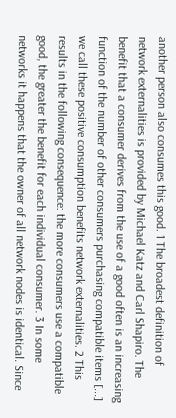another person also consumes this good. 1 The broadest definition of network externalities is provided by Michael Katz and Carl Shapiro. The benefit that a consumer derives from the use of a good often is an increasing function of the number of other consumers purchasing compatible items [...] we call these positive consumption benefits network externalities. 2 This results in the following consequence: the more consumers use a compatible good, the greater the benefit for each individual consumer. 3 In some networks it happens that the owner of all network nodes is identical. Since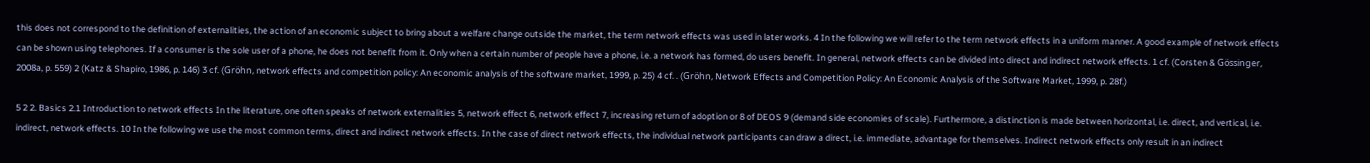this does not correspond to the definition of externalities, the action of an economic subject to bring about a welfare change outside the market, the term network effects was used in later works. 4 In the following we will refer to the term network effects in a uniform manner. A good example of network effects can be shown using telephones. If a consumer is the sole user of a phone, he does not benefit from it. Only when a certain number of people have a phone, i.e. a network has formed, do users benefit. In general, network effects can be divided into direct and indirect network effects. 1 cf. (Corsten & Gössinger, 2008a, p. 559) 2 (Katz & Shapiro, 1986, p. 146) 3 cf. (Gröhn, network effects and competition policy: An economic analysis of the software market, 1999, p. 25) 4 cf. . (Gröhn, Network Effects and Competition Policy: An Economic Analysis of the Software Market, 1999, p. 28f.)

5 2 2. Basics 2.1 Introduction to network effects In the literature, one often speaks of network externalities 5, network effect 6, network effect 7, increasing return of adoption or 8 of DEOS 9 (demand side economies of scale). Furthermore, a distinction is made between horizontal, i.e. direct, and vertical, i.e. indirect, network effects. 10 In the following we use the most common terms, direct and indirect network effects. In the case of direct network effects, the individual network participants can draw a direct, i.e. immediate, advantage for themselves. Indirect network effects only result in an indirect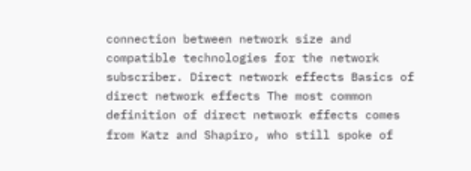connection between network size and compatible technologies for the network subscriber. Direct network effects Basics of direct network effects The most common definition of direct network effects comes from Katz and Shapiro, who still spoke of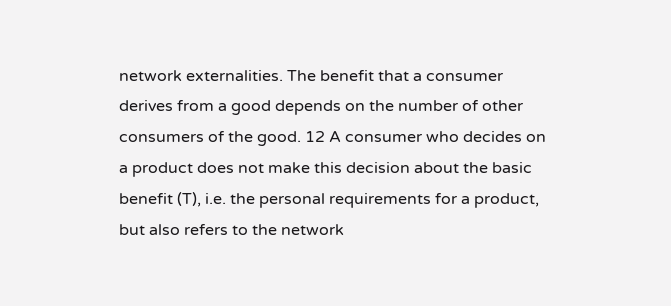network externalities. The benefit that a consumer derives from a good depends on the number of other consumers of the good. 12 A consumer who decides on a product does not make this decision about the basic benefit (T), i.e. the personal requirements for a product, but also refers to the network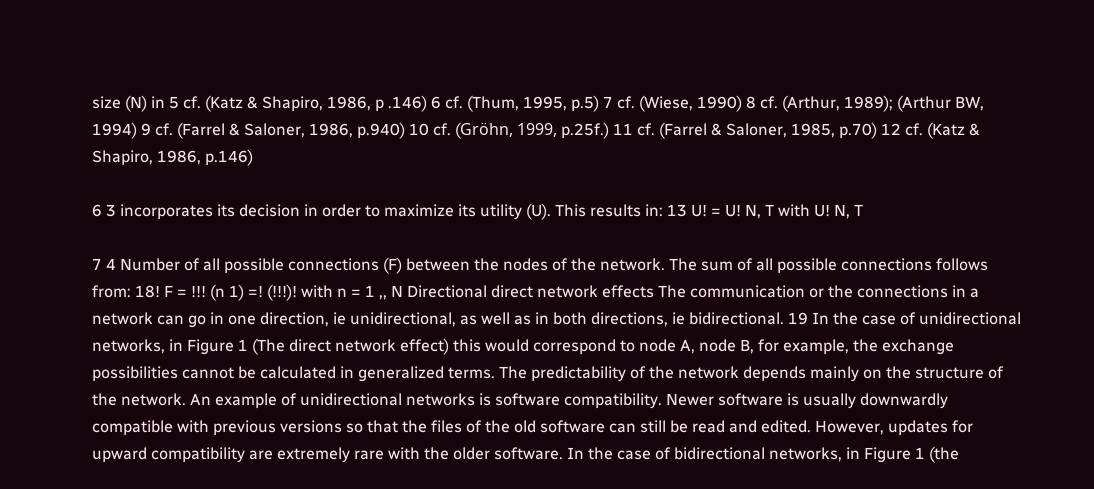size (N) in 5 cf. (Katz & Shapiro, 1986, p .146) 6 cf. (Thum, 1995, p.5) 7 cf. (Wiese, 1990) 8 cf. (Arthur, 1989); (Arthur BW, 1994) 9 cf. (Farrel & Saloner, 1986, p.940) 10 cf. (Gröhn, 1999, p.25f.) 11 cf. (Farrel & Saloner, 1985, p.70) 12 cf. (Katz & Shapiro, 1986, p.146)

6 3 incorporates its decision in order to maximize its utility (U). This results in: 13 U! = U! N, T with U! N, T

7 4 Number of all possible connections (F) between the nodes of the network. The sum of all possible connections follows from: 18! F = !!! (n 1) =! (!!!)! with n = 1 ,, N Directional direct network effects The communication or the connections in a network can go in one direction, ie unidirectional, as well as in both directions, ie bidirectional. 19 In the case of unidirectional networks, in Figure 1 (The direct network effect) this would correspond to node A, node B, for example, the exchange possibilities cannot be calculated in generalized terms. The predictability of the network depends mainly on the structure of the network. An example of unidirectional networks is software compatibility. Newer software is usually downwardly compatible with previous versions so that the files of the old software can still be read and edited. However, updates for upward compatibility are extremely rare with the older software. In the case of bidirectional networks, in Figure 1 (the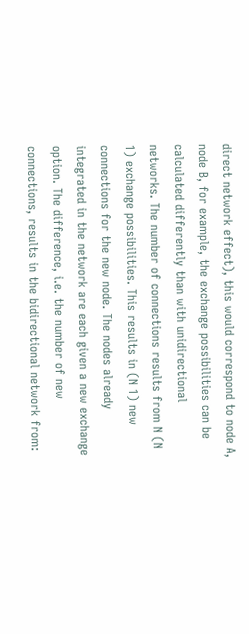direct network effect), this would correspond to node A, node B, for example, the exchange possibilities can be calculated differently than with unidirectional networks. The number of connections results from N (N 1) exchange possibilities. This results in (N 1) new connections for the new node. The nodes already integrated in the network are each given a new exchange option. The difference, i.e. the number of new connections, results in the bidirectional network from: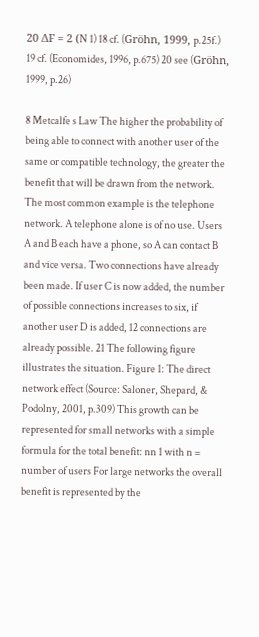20 ΔF = 2 (N 1) 18 cf. (Gröhn, 1999, p.25f.) 19 cf. (Economides, 1996, p.675) 20 see (Gröhn, 1999, p.26)

8 Metcalfe s Law The higher the probability of being able to connect with another user of the same or compatible technology, the greater the benefit that will be drawn from the network. The most common example is the telephone network. A telephone alone is of no use. Users A and B each have a phone, so A can contact B and vice versa. Two connections have already been made. If user C is now added, the number of possible connections increases to six, if another user D is added, 12 connections are already possible. 21 The following figure illustrates the situation. Figure 1: The direct network effect (Source: Saloner, Shepard, & Podolny, 2001, p.309) This growth can be represented for small networks with a simple formula for the total benefit: nn 1 with n = number of users For large networks the overall benefit is represented by the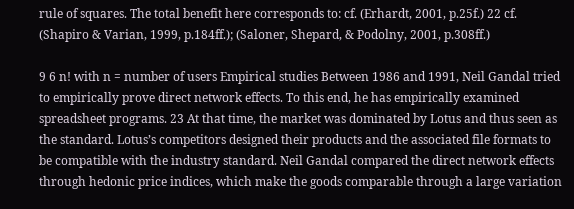rule of squares. The total benefit here corresponds to: cf. (Erhardt, 2001, p.25f.) 22 cf. (Shapiro & Varian, 1999, p.184ff.); (Saloner, Shepard, & Podolny, 2001, p.308ff.)

9 6 n! with n = number of users Empirical studies Between 1986 and 1991, Neil Gandal tried to empirically prove direct network effects. To this end, he has empirically examined spreadsheet programs. 23 At that time, the market was dominated by Lotus and thus seen as the standard. Lotus’s competitors designed their products and the associated file formats to be compatible with the industry standard. Neil Gandal compared the direct network effects through hedonic price indices, which make the goods comparable through a large variation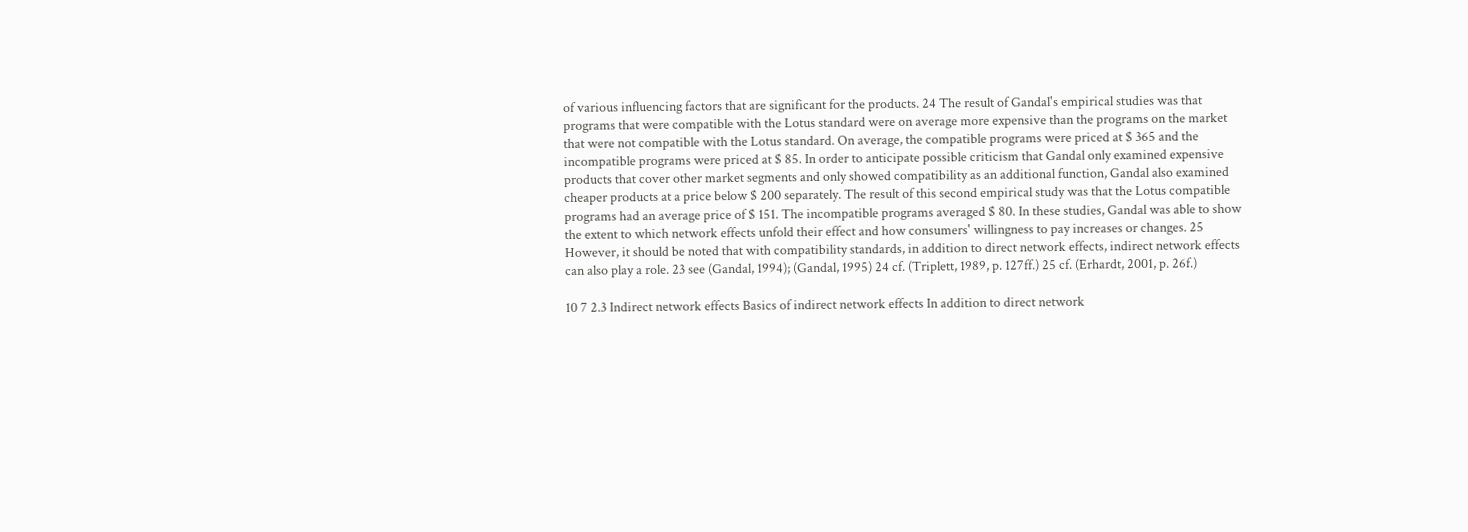of various influencing factors that are significant for the products. 24 The result of Gandal's empirical studies was that programs that were compatible with the Lotus standard were on average more expensive than the programs on the market that were not compatible with the Lotus standard. On average, the compatible programs were priced at $ 365 and the incompatible programs were priced at $ 85. In order to anticipate possible criticism that Gandal only examined expensive products that cover other market segments and only showed compatibility as an additional function, Gandal also examined cheaper products at a price below $ 200 separately. The result of this second empirical study was that the Lotus compatible programs had an average price of $ 151. The incompatible programs averaged $ 80. In these studies, Gandal was able to show the extent to which network effects unfold their effect and how consumers' willingness to pay increases or changes. 25 However, it should be noted that with compatibility standards, in addition to direct network effects, indirect network effects can also play a role. 23 see (Gandal, 1994); (Gandal, 1995) 24 cf. (Triplett, 1989, p. 127ff.) 25 cf. (Erhardt, 2001, p. 26f.)

10 7 2.3 Indirect network effects Basics of indirect network effects In addition to direct network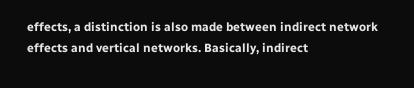effects, a distinction is also made between indirect network effects and vertical networks. Basically, indirect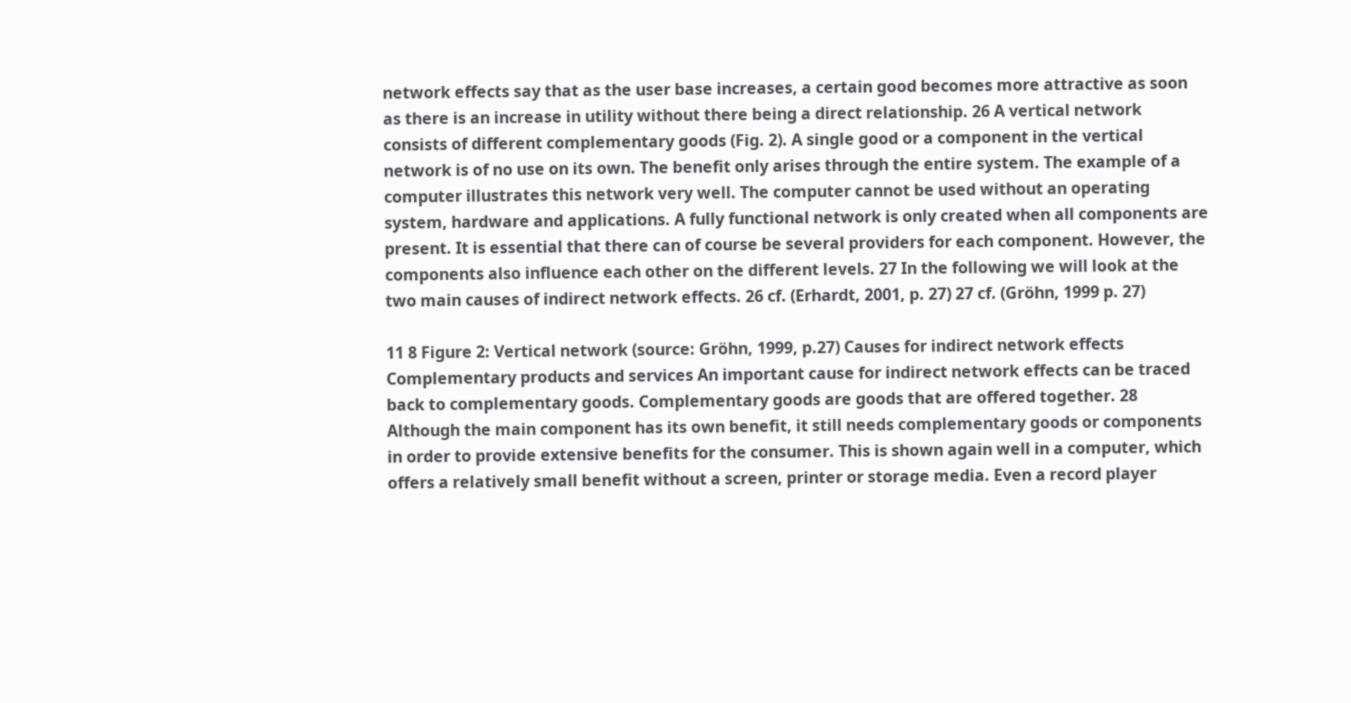network effects say that as the user base increases, a certain good becomes more attractive as soon as there is an increase in utility without there being a direct relationship. 26 A vertical network consists of different complementary goods (Fig. 2). A single good or a component in the vertical network is of no use on its own. The benefit only arises through the entire system. The example of a computer illustrates this network very well. The computer cannot be used without an operating system, hardware and applications. A fully functional network is only created when all components are present. It is essential that there can of course be several providers for each component. However, the components also influence each other on the different levels. 27 In the following we will look at the two main causes of indirect network effects. 26 cf. (Erhardt, 2001, p. 27) 27 cf. (Gröhn, 1999 p. 27)

11 8 Figure 2: Vertical network (source: Gröhn, 1999, p.27) Causes for indirect network effects Complementary products and services An important cause for indirect network effects can be traced back to complementary goods. Complementary goods are goods that are offered together. 28 Although the main component has its own benefit, it still needs complementary goods or components in order to provide extensive benefits for the consumer. This is shown again well in a computer, which offers a relatively small benefit without a screen, printer or storage media. Even a record player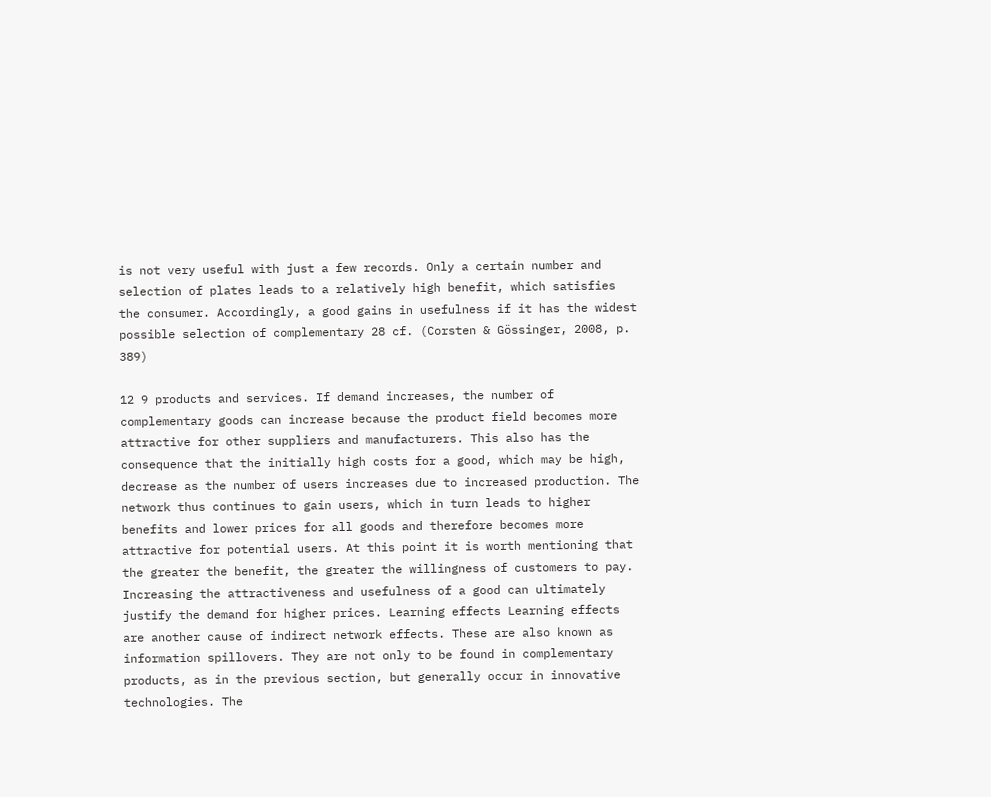is not very useful with just a few records. Only a certain number and selection of plates leads to a relatively high benefit, which satisfies the consumer. Accordingly, a good gains in usefulness if it has the widest possible selection of complementary 28 cf. (Corsten & Gössinger, 2008, p. 389)

12 9 products and services. If demand increases, the number of complementary goods can increase because the product field becomes more attractive for other suppliers and manufacturers. This also has the consequence that the initially high costs for a good, which may be high, decrease as the number of users increases due to increased production. The network thus continues to gain users, which in turn leads to higher benefits and lower prices for all goods and therefore becomes more attractive for potential users. At this point it is worth mentioning that the greater the benefit, the greater the willingness of customers to pay. Increasing the attractiveness and usefulness of a good can ultimately justify the demand for higher prices. Learning effects Learning effects are another cause of indirect network effects. These are also known as information spillovers. They are not only to be found in complementary products, as in the previous section, but generally occur in innovative technologies. The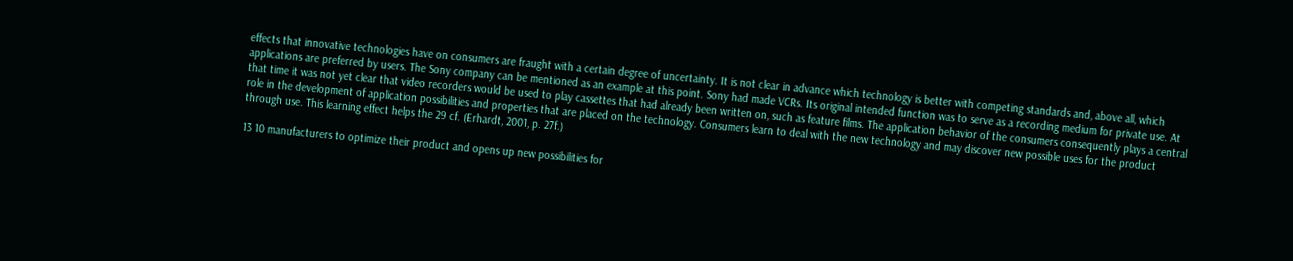effects that innovative technologies have on consumers are fraught with a certain degree of uncertainty. It is not clear in advance which technology is better with competing standards and, above all, which applications are preferred by users. The Sony company can be mentioned as an example at this point. Sony had made VCRs. Its original intended function was to serve as a recording medium for private use. At that time it was not yet clear that video recorders would be used to play cassettes that had already been written on, such as feature films. The application behavior of the consumers consequently plays a central role in the development of application possibilities and properties that are placed on the technology. Consumers learn to deal with the new technology and may discover new possible uses for the product through use. This learning effect helps the 29 cf. (Erhardt, 2001, p. 27f.)

13 10 manufacturers to optimize their product and opens up new possibilities for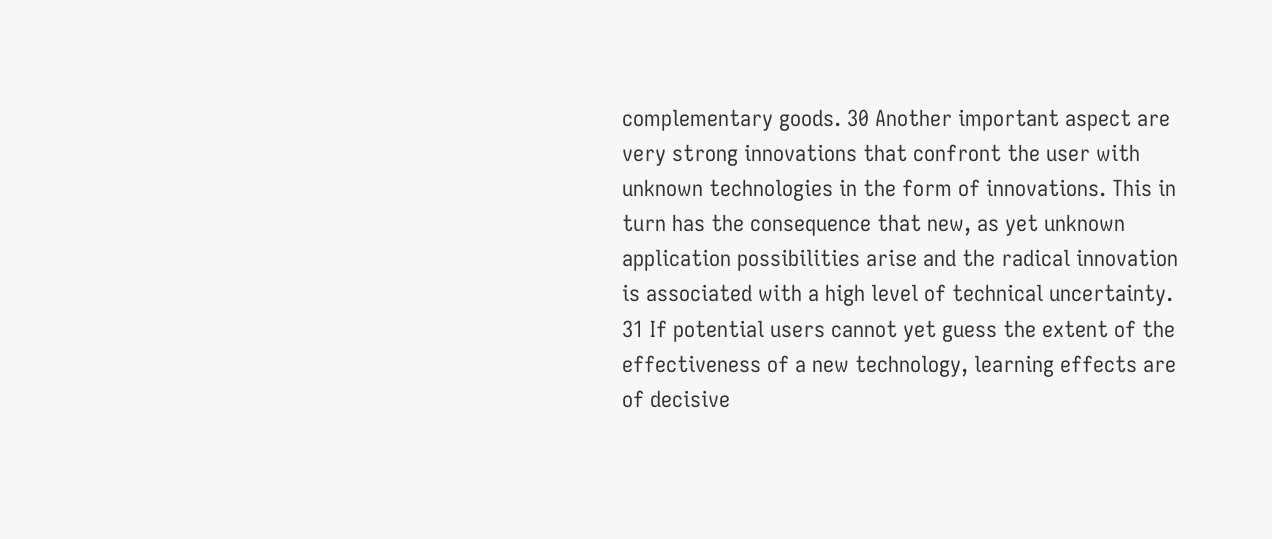complementary goods. 30 Another important aspect are very strong innovations that confront the user with unknown technologies in the form of innovations. This in turn has the consequence that new, as yet unknown application possibilities arise and the radical innovation is associated with a high level of technical uncertainty. 31 If potential users cannot yet guess the extent of the effectiveness of a new technology, learning effects are of decisive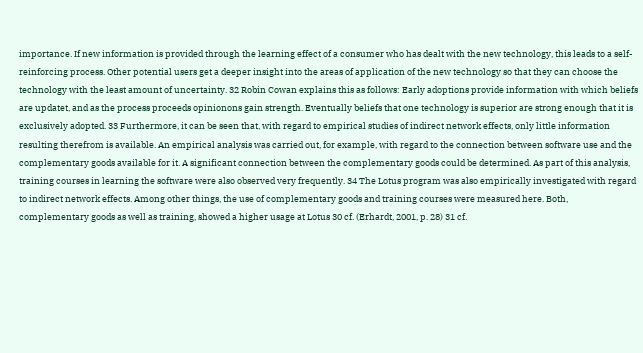importance. If new information is provided through the learning effect of a consumer who has dealt with the new technology, this leads to a self-reinforcing process. Other potential users get a deeper insight into the areas of application of the new technology so that they can choose the technology with the least amount of uncertainty. 32 Robin Cowan explains this as follows: Early adoptions provide information with which beliefs are updatet, and as the process proceeds opinionons gain strength. Eventually beliefs that one technology is superior are strong enough that it is exclusively adopted. 33 Furthermore, it can be seen that, with regard to empirical studies of indirect network effects, only little information resulting therefrom is available. An empirical analysis was carried out, for example, with regard to the connection between software use and the complementary goods available for it. A significant connection between the complementary goods could be determined. As part of this analysis, training courses in learning the software were also observed very frequently. 34 The Lotus program was also empirically investigated with regard to indirect network effects. Among other things, the use of complementary goods and training courses were measured here. Both, complementary goods as well as training, showed a higher usage at Lotus 30 cf. (Erhardt, 2001, p. 28) 31 cf.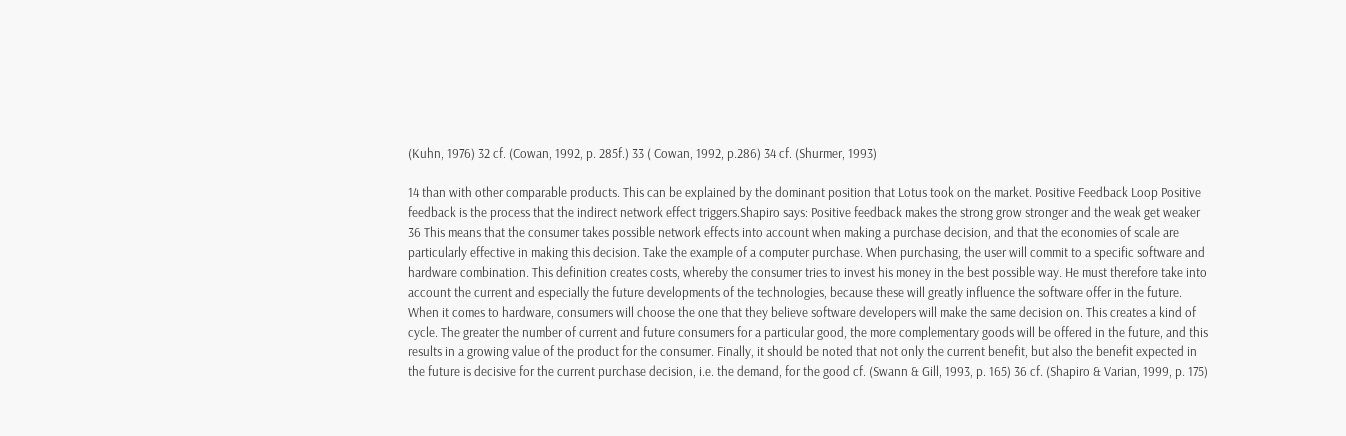(Kuhn, 1976) 32 cf. (Cowan, 1992, p. 285f.) 33 ( Cowan, 1992, p.286) 34 cf. (Shurmer, 1993)

14 than with other comparable products. This can be explained by the dominant position that Lotus took on the market. Positive Feedback Loop Positive feedback is the process that the indirect network effect triggers.Shapiro says: Positive feedback makes the strong grow stronger and the weak get weaker 36 This means that the consumer takes possible network effects into account when making a purchase decision, and that the economies of scale are particularly effective in making this decision. Take the example of a computer purchase. When purchasing, the user will commit to a specific software and hardware combination. This definition creates costs, whereby the consumer tries to invest his money in the best possible way. He must therefore take into account the current and especially the future developments of the technologies, because these will greatly influence the software offer in the future. When it comes to hardware, consumers will choose the one that they believe software developers will make the same decision on. This creates a kind of cycle. The greater the number of current and future consumers for a particular good, the more complementary goods will be offered in the future, and this results in a growing value of the product for the consumer. Finally, it should be noted that not only the current benefit, but also the benefit expected in the future is decisive for the current purchase decision, i.e. the demand, for the good cf. (Swann & Gill, 1993, p. 165) 36 cf. (Shapiro & Varian, 1999, p. 175)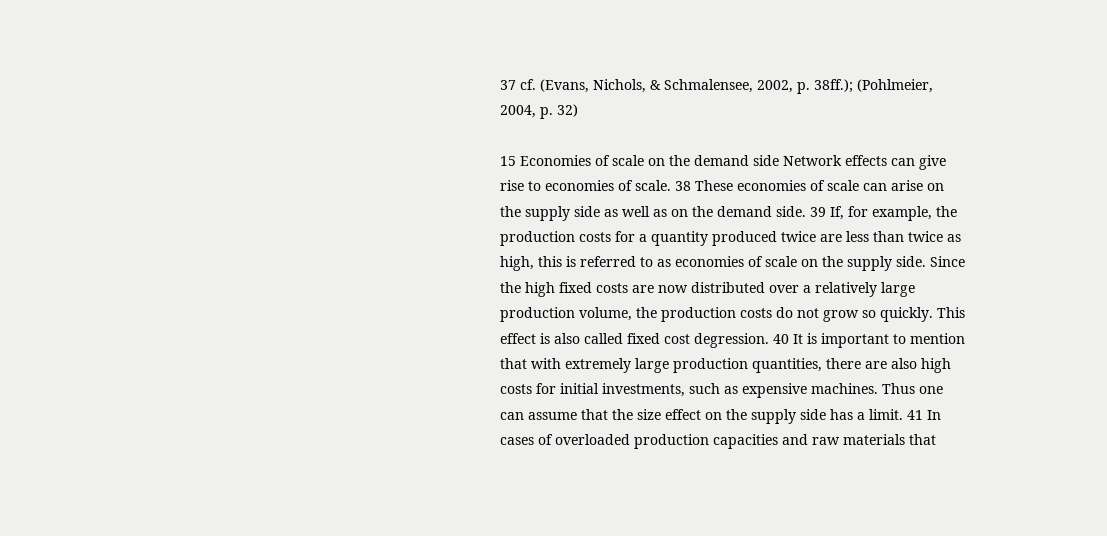37 cf. (Evans, Nichols, & Schmalensee, 2002, p. 38ff.); (Pohlmeier, 2004, p. 32)

15 Economies of scale on the demand side Network effects can give rise to economies of scale. 38 These economies of scale can arise on the supply side as well as on the demand side. 39 If, for example, the production costs for a quantity produced twice are less than twice as high, this is referred to as economies of scale on the supply side. Since the high fixed costs are now distributed over a relatively large production volume, the production costs do not grow so quickly. This effect is also called fixed cost degression. 40 It is important to mention that with extremely large production quantities, there are also high costs for initial investments, such as expensive machines. Thus one can assume that the size effect on the supply side has a limit. 41 In cases of overloaded production capacities and raw materials that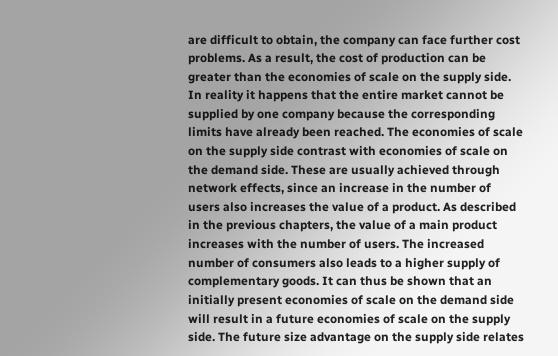are difficult to obtain, the company can face further cost problems. As a result, the cost of production can be greater than the economies of scale on the supply side. In reality it happens that the entire market cannot be supplied by one company because the corresponding limits have already been reached. The economies of scale on the supply side contrast with economies of scale on the demand side. These are usually achieved through network effects, since an increase in the number of users also increases the value of a product. As described in the previous chapters, the value of a main product increases with the number of users. The increased number of consumers also leads to a higher supply of complementary goods. It can thus be shown that an initially present economies of scale on the demand side will result in a future economies of scale on the supply side. The future size advantage on the supply side relates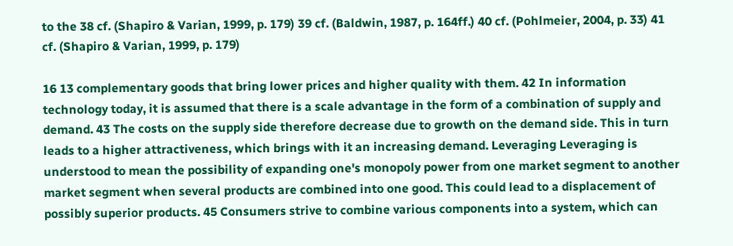to the 38 cf. (Shapiro & Varian, 1999, p. 179) 39 cf. (Baldwin, 1987, p. 164ff.) 40 cf. (Pohlmeier, 2004, p. 33) 41 cf. (Shapiro & Varian, 1999, p. 179)

16 13 complementary goods that bring lower prices and higher quality with them. 42 In information technology today, it is assumed that there is a scale advantage in the form of a combination of supply and demand. 43 The costs on the supply side therefore decrease due to growth on the demand side. This in turn leads to a higher attractiveness, which brings with it an increasing demand. Leveraging Leveraging is understood to mean the possibility of expanding one's monopoly power from one market segment to another market segment when several products are combined into one good. This could lead to a displacement of possibly superior products. 45 Consumers strive to combine various components into a system, which can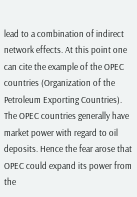lead to a combination of indirect network effects. At this point one can cite the example of the OPEC countries (Organization of the Petroleum Exporting Countries). The OPEC countries generally have market power with regard to oil deposits. Hence the fear arose that OPEC could expand its power from the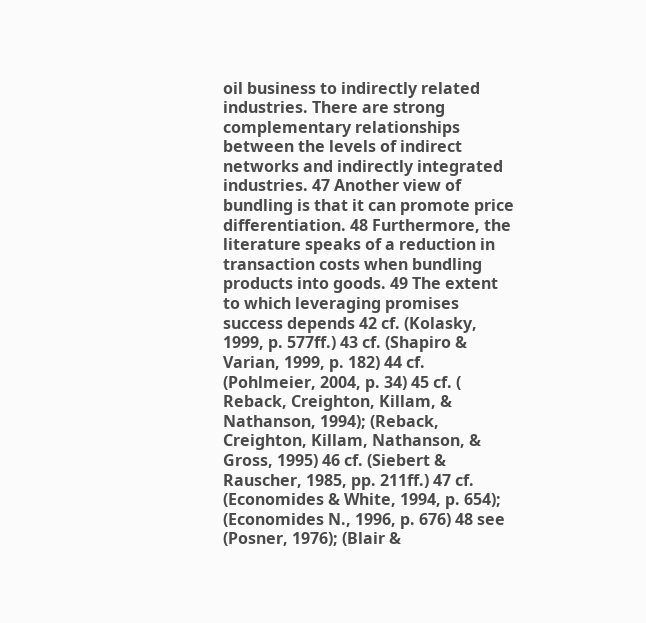oil business to indirectly related industries. There are strong complementary relationships between the levels of indirect networks and indirectly integrated industries. 47 Another view of bundling is that it can promote price differentiation. 48 Furthermore, the literature speaks of a reduction in transaction costs when bundling products into goods. 49 The extent to which leveraging promises success depends 42 cf. (Kolasky, 1999, p. 577ff.) 43 cf. (Shapiro & Varian, 1999, p. 182) 44 cf. (Pohlmeier, 2004, p. 34) 45 cf. ( Reback, Creighton, Killam, & Nathanson, 1994); (Reback, Creighton, Killam, Nathanson, & Gross, 1995) 46 cf. (Siebert & Rauscher, 1985, pp. 211ff.) 47 cf. (Economides & White, 1994, p. 654); (Economides N., 1996, p. 676) 48 see (Posner, 1976); (Blair &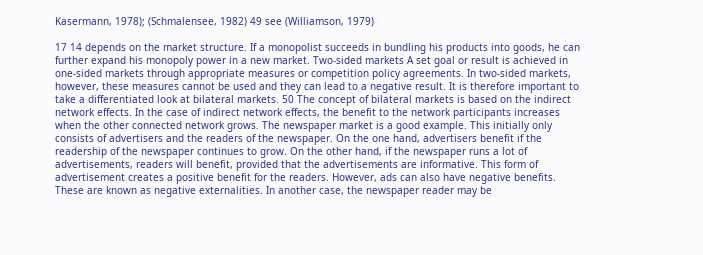Kasermann, 1978); (Schmalensee, 1982) 49 see (Williamson, 1979)

17 14 depends on the market structure. If a monopolist succeeds in bundling his products into goods, he can further expand his monopoly power in a new market. Two-sided markets A set goal or result is achieved in one-sided markets through appropriate measures or competition policy agreements. In two-sided markets, however, these measures cannot be used and they can lead to a negative result. It is therefore important to take a differentiated look at bilateral markets. 50 The concept of bilateral markets is based on the indirect network effects. In the case of indirect network effects, the benefit to the network participants increases when the other connected network grows. The newspaper market is a good example. This initially only consists of advertisers and the readers of the newspaper. On the one hand, advertisers benefit if the readership of the newspaper continues to grow. On the other hand, if the newspaper runs a lot of advertisements, readers will benefit, provided that the advertisements are informative. This form of advertisement creates a positive benefit for the readers. However, ads can also have negative benefits. These are known as negative externalities. In another case, the newspaper reader may be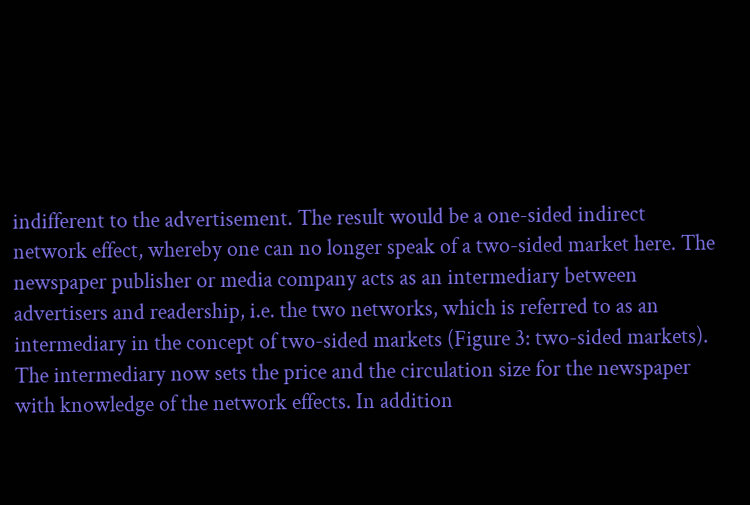indifferent to the advertisement. The result would be a one-sided indirect network effect, whereby one can no longer speak of a two-sided market here. The newspaper publisher or media company acts as an intermediary between advertisers and readership, i.e. the two networks, which is referred to as an intermediary in the concept of two-sided markets (Figure 3: two-sided markets). The intermediary now sets the price and the circulation size for the newspaper with knowledge of the network effects. In addition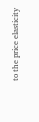to the price elasticity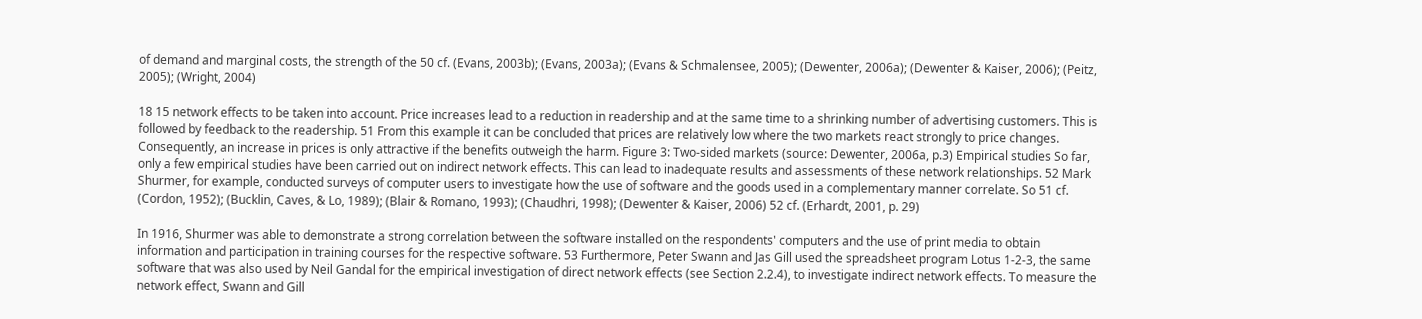of demand and marginal costs, the strength of the 50 cf. (Evans, 2003b); (Evans, 2003a); (Evans & Schmalensee, 2005); (Dewenter, 2006a); (Dewenter & Kaiser, 2006); (Peitz, 2005); (Wright, 2004)

18 15 network effects to be taken into account. Price increases lead to a reduction in readership and at the same time to a shrinking number of advertising customers. This is followed by feedback to the readership. 51 From this example it can be concluded that prices are relatively low where the two markets react strongly to price changes. Consequently, an increase in prices is only attractive if the benefits outweigh the harm. Figure 3: Two-sided markets (source: Dewenter, 2006a, p.3) Empirical studies So far, only a few empirical studies have been carried out on indirect network effects. This can lead to inadequate results and assessments of these network relationships. 52 Mark Shurmer, for example, conducted surveys of computer users to investigate how the use of software and the goods used in a complementary manner correlate. So 51 cf. (Cordon, 1952); (Bucklin, Caves, & Lo, 1989); (Blair & Romano, 1993); (Chaudhri, 1998); (Dewenter & Kaiser, 2006) 52 cf. (Erhardt, 2001, p. 29)

In 1916, Shurmer was able to demonstrate a strong correlation between the software installed on the respondents' computers and the use of print media to obtain information and participation in training courses for the respective software. 53 Furthermore, Peter Swann and Jas Gill used the spreadsheet program Lotus 1-2-3, the same software that was also used by Neil Gandal for the empirical investigation of direct network effects (see Section 2.2.4), to investigate indirect network effects. To measure the network effect, Swann and Gill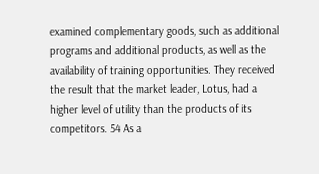examined complementary goods, such as additional programs and additional products, as well as the availability of training opportunities. They received the result that the market leader, Lotus, had a higher level of utility than the products of its competitors. 54 As a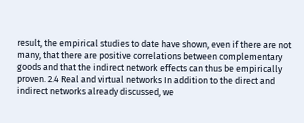result, the empirical studies to date have shown, even if there are not many, that there are positive correlations between complementary goods and that the indirect network effects can thus be empirically proven. 2.4 Real and virtual networks In addition to the direct and indirect networks already discussed, we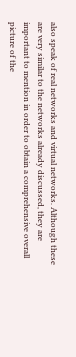also speak of real networks and virtual networks. Although these are very similar to the networks already discussed, they are important to mention in order to obtain a comprehensive overall picture of the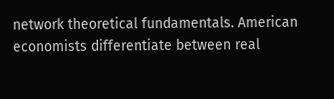network theoretical fundamentals. American economists differentiate between real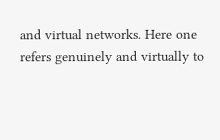and virtual networks. Here one refers genuinely and virtually to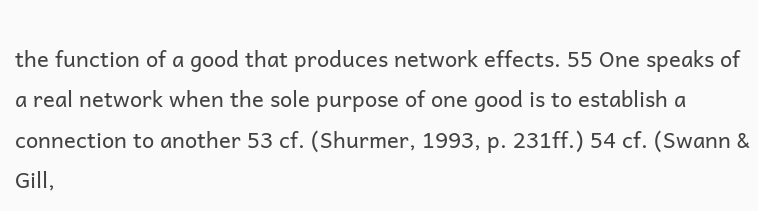the function of a good that produces network effects. 55 One speaks of a real network when the sole purpose of one good is to establish a connection to another 53 cf. (Shurmer, 1993, p. 231ff.) 54 cf. (Swann & Gill,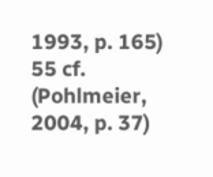1993, p. 165) 55 cf. (Pohlmeier, 2004, p. 37)